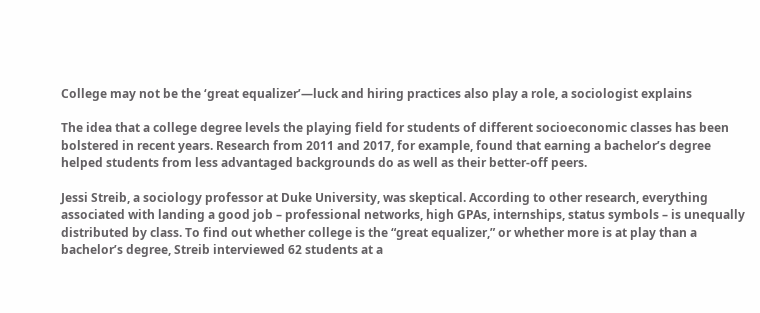College may not be the ‘great equalizer’—luck and hiring practices also play a role, a sociologist explains

The idea that a college degree levels the playing field for students of different socioeconomic classes has been bolstered in recent years. Research from 2011 and 2017, for example, found that earning a bachelor’s degree helped students from less advantaged backgrounds do as well as their better-off peers.

Jessi Streib, a sociology professor at Duke University, was skeptical. According to other research, everything associated with landing a good job – professional networks, high GPAs, internships, status symbols – is unequally distributed by class. To find out whether college is the “great equalizer,” or whether more is at play than a bachelor’s degree, Streib interviewed 62 students at a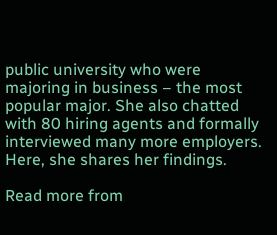public university who were majoring in business – the most popular major. She also chatted with 80 hiring agents and formally interviewed many more employers. Here, she shares her findings.

Read more from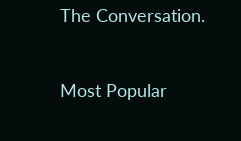The Conversation.


Most Popular